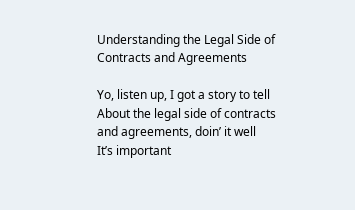Understanding the Legal Side of Contracts and Agreements

Yo, listen up, I got a story to tell
About the legal side of contracts and agreements, doin’ it well
It’s important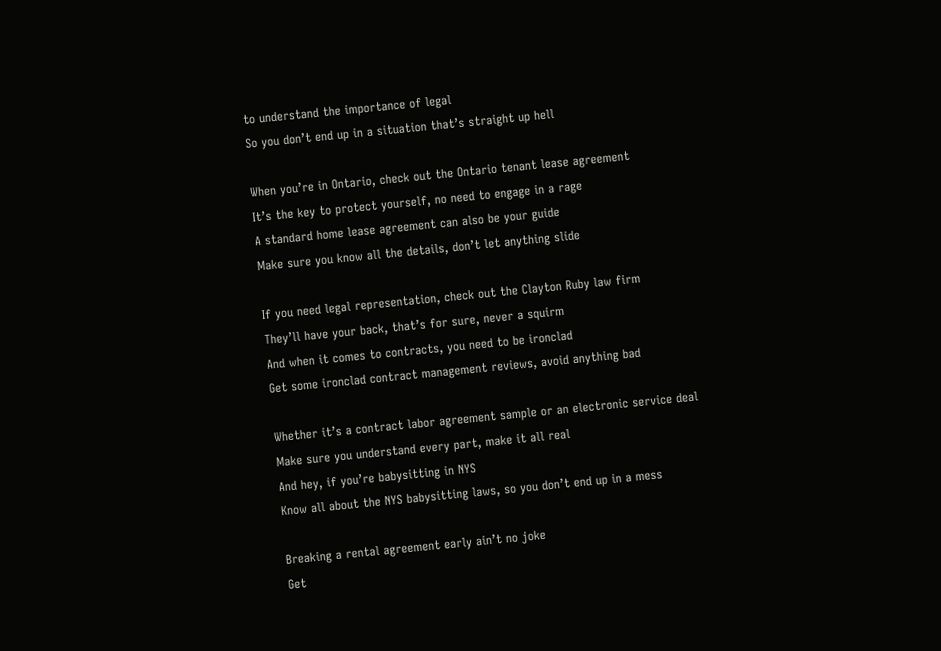to understand the importance of legal
So you don’t end up in a situation that’s straight up hell

When you’re in Ontario, check out the Ontario tenant lease agreement
It’s the key to protect yourself, no need to engage in a rage
A standard home lease agreement can also be your guide
Make sure you know all the details, don’t let anything slide

If you need legal representation, check out the Clayton Ruby law firm
They’ll have your back, that’s for sure, never a squirm
And when it comes to contracts, you need to be ironclad
Get some ironclad contract management reviews, avoid anything bad

Whether it’s a contract labor agreement sample or an electronic service deal
Make sure you understand every part, make it all real
And hey, if you’re babysitting in NYS
Know all about the NYS babysitting laws, so you don’t end up in a mess

Breaking a rental agreement early ain’t no joke
Get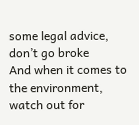some legal advice, don’t go broke
And when it comes to the environment, watch out for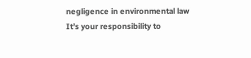negligence in environmental law
It’s your responsibility to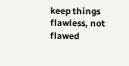keep things flawless, not flawed